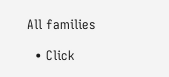All families

  • Click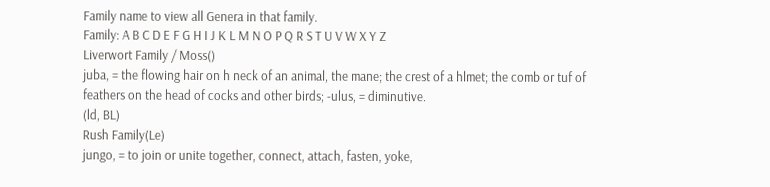Family name to view all Genera in that family.
Family: A B C D E F G H I J K L M N O P Q R S T U V W X Y Z
Liverwort Family / Moss()
juba, = the flowing hair on h neck of an animal, the mane; the crest of a hlmet; the comb or tuf of feathers on the head of cocks and other birds; -ulus, = diminutive.
(ld, BL)
Rush Family(Le)
jungo, = to join or unite together, connect, attach, fasten, yoke,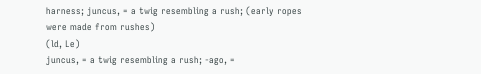harness; juncus, = a twig resembling a rush; (early ropes were made from rushes)
(ld, Le)
juncus, = a twig resembling a rush; -ago, =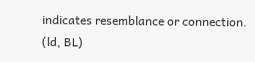indicates resemblance or connection.
(ld, BL)